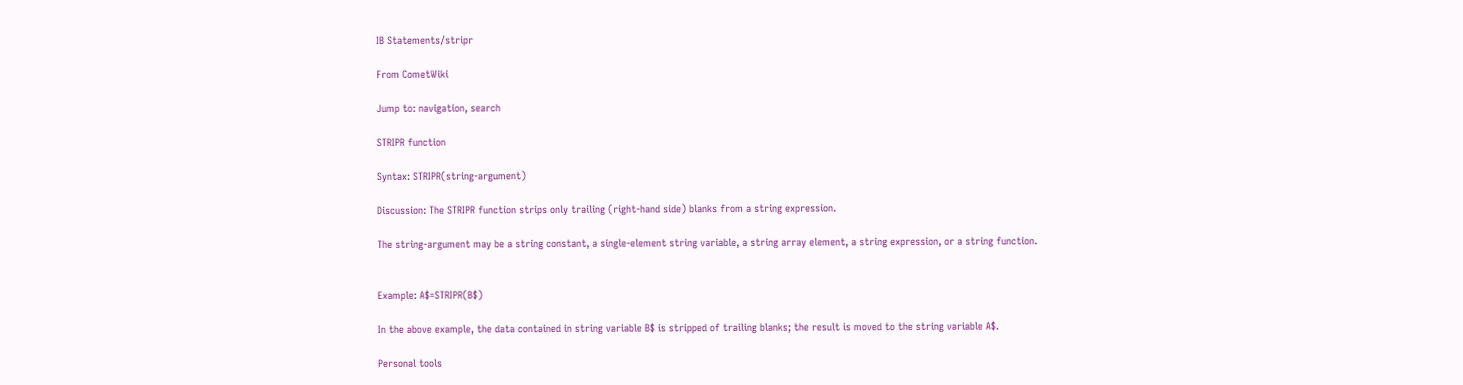IB Statements/stripr

From CometWiki

Jump to: navigation, search

STRIPR function

Syntax: STRIPR(string-argument)

Discussion: The STRIPR function strips only trailing (right-hand side) blanks from a string expression.

The string-argument may be a string constant, a single-element string variable, a string array element, a string expression, or a string function.


Example: A$=STRIPR(B$)

In the above example, the data contained in string variable B$ is stripped of trailing blanks; the result is moved to the string variable A$.

Personal tools